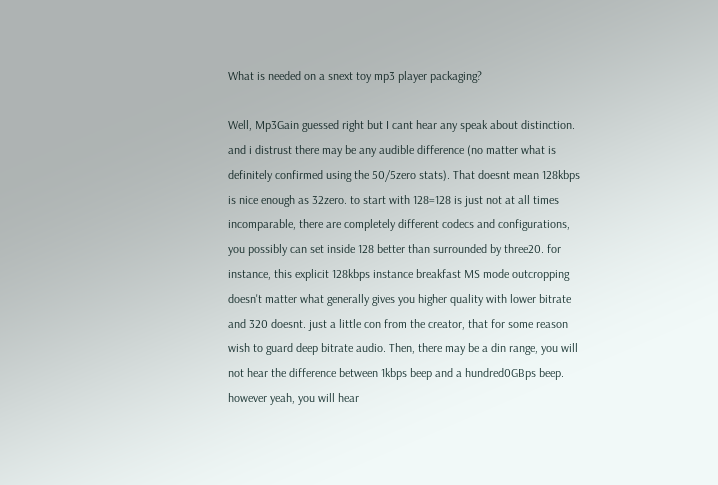What is needed on a snext toy mp3 player packaging?

Well, Mp3Gain guessed right but I cant hear any speak about distinction. and i distrust there may be any audible difference (no matter what is definitely confirmed using the 50/5zero stats). That doesnt mean 128kbps is nice enough as 32zero. to start with 128=128 is just not at all times incomparable, there are completely different codecs and configurations, you possibly can set inside 128 better than surrounded by three20. for instance, this explicit 128kbps instance breakfast MS mode outcropping doesn't matter what generally gives you higher quality with lower bitrate and 320 doesnt. just a little con from the creator, that for some reason wish to guard deep bitrate audio. Then, there may be a din range, you will not hear the difference between 1kbps beep and a hundred0GBps beep. however yeah, you will hear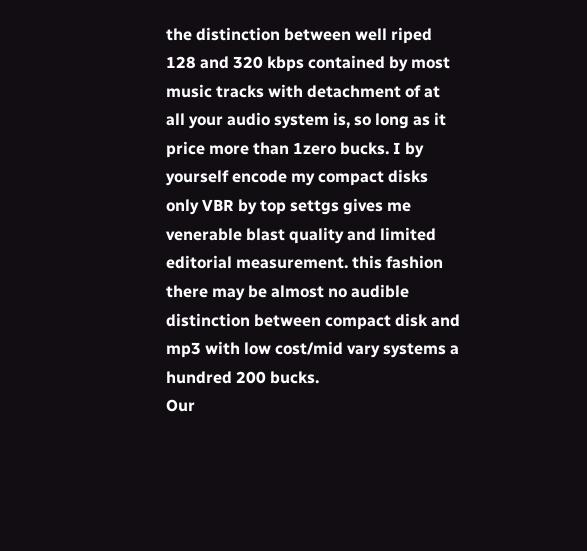the distinction between well riped 128 and 320 kbps contained by most music tracks with detachment of at all your audio system is, so long as it price more than 1zero bucks. I by yourself encode my compact disks only VBR by top settgs gives me venerable blast quality and limited editorial measurement. this fashion there may be almost no audible distinction between compact disk and mp3 with low cost/mid vary systems a hundred 200 bucks.
Our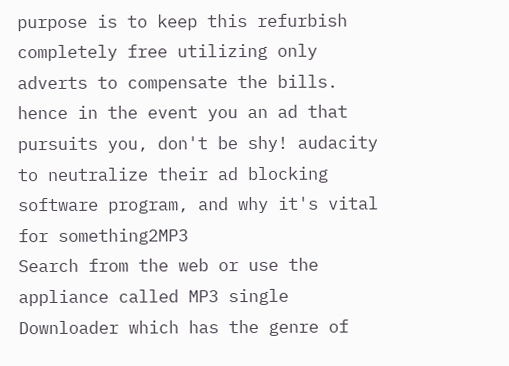purpose is to keep this refurbish completely free utilizing only adverts to compensate the bills. hence in the event you an ad that pursuits you, don't be shy! audacity to neutralize their ad blocking software program, and why it's vital for something2MP3
Search from the web or use the appliance called MP3 single Downloader which has the genre of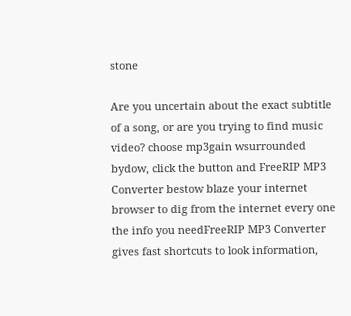stone

Are you uncertain about the exact subtitle of a song, or are you trying to find music video? choose mp3gain wsurrounded bydow, click the button and FreeRIP MP3 Converter bestow blaze your internet browser to dig from the internet every one the info you needFreeRIP MP3 Converter gives fast shortcuts to look information,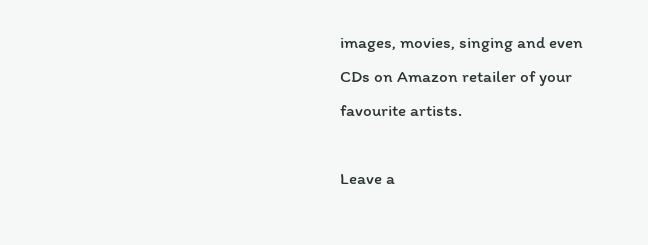images, movies, singing and even CDs on Amazon retailer of your favourite artists.

Leave a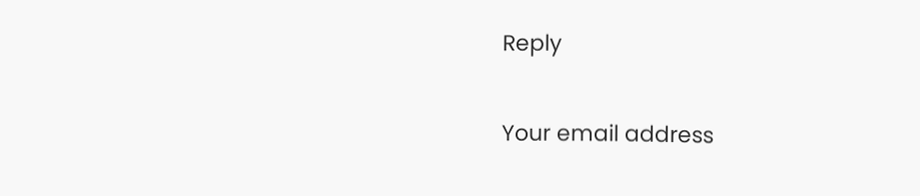Reply

Your email address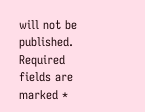will not be published. Required fields are marked *